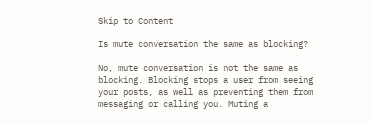Skip to Content

Is mute conversation the same as blocking?

No, mute conversation is not the same as blocking. Blocking stops a user from seeing your posts, as well as preventing them from messaging or calling you. Muting a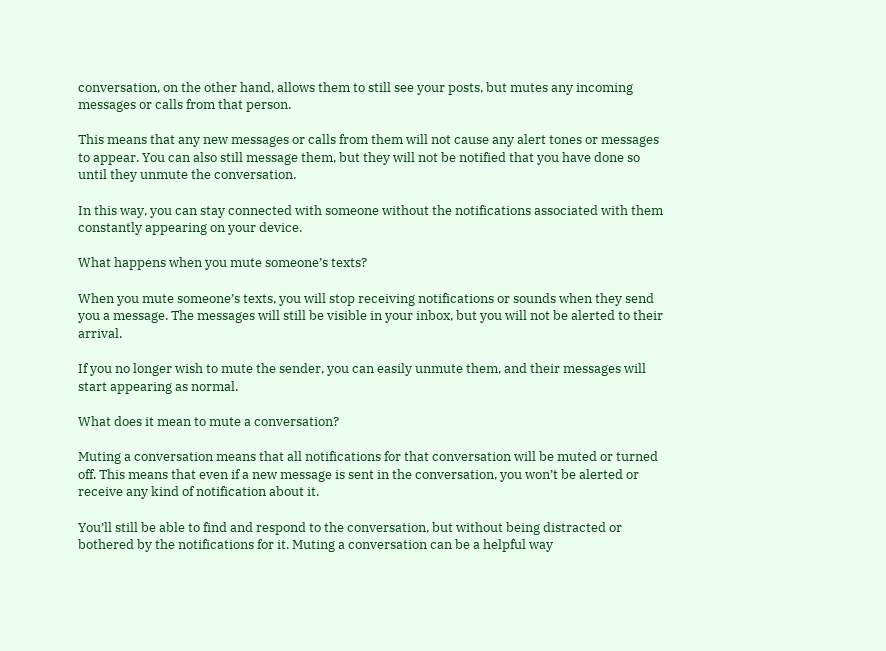conversation, on the other hand, allows them to still see your posts, but mutes any incoming messages or calls from that person.

This means that any new messages or calls from them will not cause any alert tones or messages to appear. You can also still message them, but they will not be notified that you have done so until they unmute the conversation.

In this way, you can stay connected with someone without the notifications associated with them constantly appearing on your device.

What happens when you mute someone’s texts?

When you mute someone’s texts, you will stop receiving notifications or sounds when they send you a message. The messages will still be visible in your inbox, but you will not be alerted to their arrival.

If you no longer wish to mute the sender, you can easily unmute them, and their messages will start appearing as normal.

What does it mean to mute a conversation?

Muting a conversation means that all notifications for that conversation will be muted or turned off. This means that even if a new message is sent in the conversation, you won’t be alerted or receive any kind of notification about it.

You’ll still be able to find and respond to the conversation, but without being distracted or bothered by the notifications for it. Muting a conversation can be a helpful way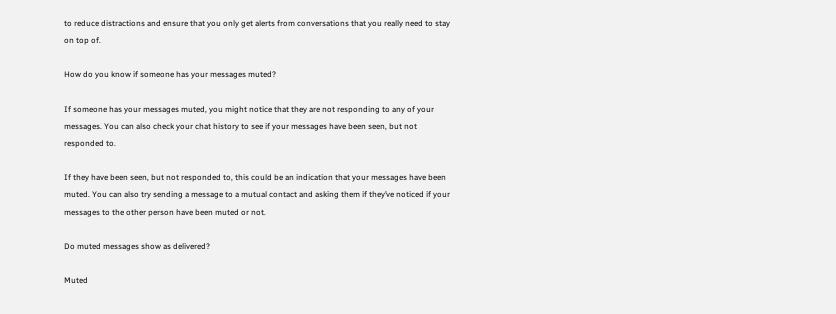to reduce distractions and ensure that you only get alerts from conversations that you really need to stay on top of.

How do you know if someone has your messages muted?

If someone has your messages muted, you might notice that they are not responding to any of your messages. You can also check your chat history to see if your messages have been seen, but not responded to.

If they have been seen, but not responded to, this could be an indication that your messages have been muted. You can also try sending a message to a mutual contact and asking them if they’ve noticed if your messages to the other person have been muted or not.

Do muted messages show as delivered?

Muted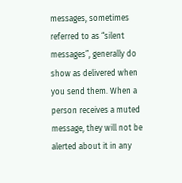messages, sometimes referred to as “silent messages”, generally do show as delivered when you send them. When a person receives a muted message, they will not be alerted about it in any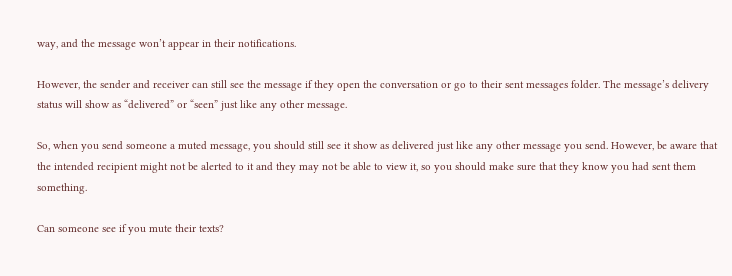way, and the message won’t appear in their notifications.

However, the sender and receiver can still see the message if they open the conversation or go to their sent messages folder. The message’s delivery status will show as “delivered” or “seen” just like any other message.

So, when you send someone a muted message, you should still see it show as delivered just like any other message you send. However, be aware that the intended recipient might not be alerted to it and they may not be able to view it, so you should make sure that they know you had sent them something.

Can someone see if you mute their texts?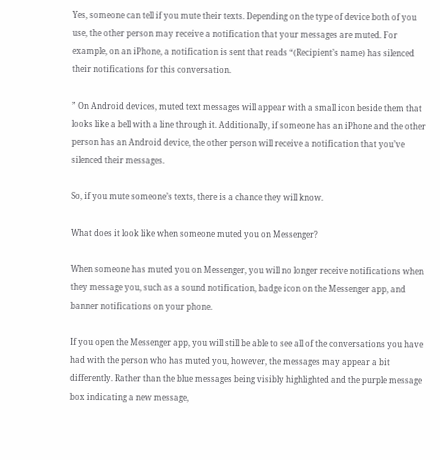Yes, someone can tell if you mute their texts. Depending on the type of device both of you use, the other person may receive a notification that your messages are muted. For example, on an iPhone, a notification is sent that reads “(Recipient’s name) has silenced their notifications for this conversation.

” On Android devices, muted text messages will appear with a small icon beside them that looks like a bell with a line through it. Additionally, if someone has an iPhone and the other person has an Android device, the other person will receive a notification that you’ve silenced their messages.

So, if you mute someone’s texts, there is a chance they will know.

What does it look like when someone muted you on Messenger?

When someone has muted you on Messenger, you will no longer receive notifications when they message you, such as a sound notification, badge icon on the Messenger app, and banner notifications on your phone.

If you open the Messenger app, you will still be able to see all of the conversations you have had with the person who has muted you, however, the messages may appear a bit differently. Rather than the blue messages being visibly highlighted and the purple message box indicating a new message,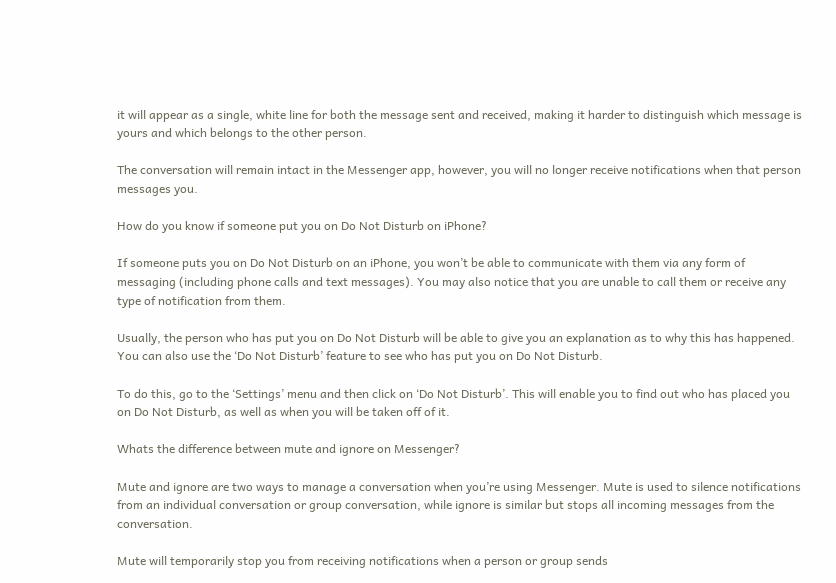it will appear as a single, white line for both the message sent and received, making it harder to distinguish which message is yours and which belongs to the other person.

The conversation will remain intact in the Messenger app, however, you will no longer receive notifications when that person messages you.

How do you know if someone put you on Do Not Disturb on iPhone?

If someone puts you on Do Not Disturb on an iPhone, you won’t be able to communicate with them via any form of messaging (including phone calls and text messages). You may also notice that you are unable to call them or receive any type of notification from them.

Usually, the person who has put you on Do Not Disturb will be able to give you an explanation as to why this has happened. You can also use the ‘Do Not Disturb’ feature to see who has put you on Do Not Disturb.

To do this, go to the ‘Settings’ menu and then click on ‘Do Not Disturb’. This will enable you to find out who has placed you on Do Not Disturb, as well as when you will be taken off of it.

Whats the difference between mute and ignore on Messenger?

Mute and ignore are two ways to manage a conversation when you’re using Messenger. Mute is used to silence notifications from an individual conversation or group conversation, while ignore is similar but stops all incoming messages from the conversation.

Mute will temporarily stop you from receiving notifications when a person or group sends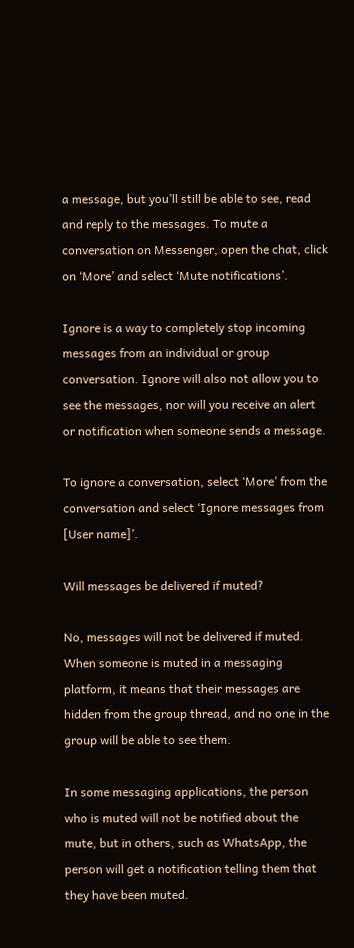a message, but you’ll still be able to see, read and reply to the messages. To mute a conversation on Messenger, open the chat, click on ‘More’ and select ‘Mute notifications’.

Ignore is a way to completely stop incoming messages from an individual or group conversation. Ignore will also not allow you to see the messages, nor will you receive an alert or notification when someone sends a message.

To ignore a conversation, select ‘More’ from the conversation and select ‘Ignore messages from [User name]’.

Will messages be delivered if muted?

No, messages will not be delivered if muted. When someone is muted in a messaging platform, it means that their messages are hidden from the group thread, and no one in the group will be able to see them.

In some messaging applications, the person who is muted will not be notified about the mute, but in others, such as WhatsApp, the person will get a notification telling them that they have been muted.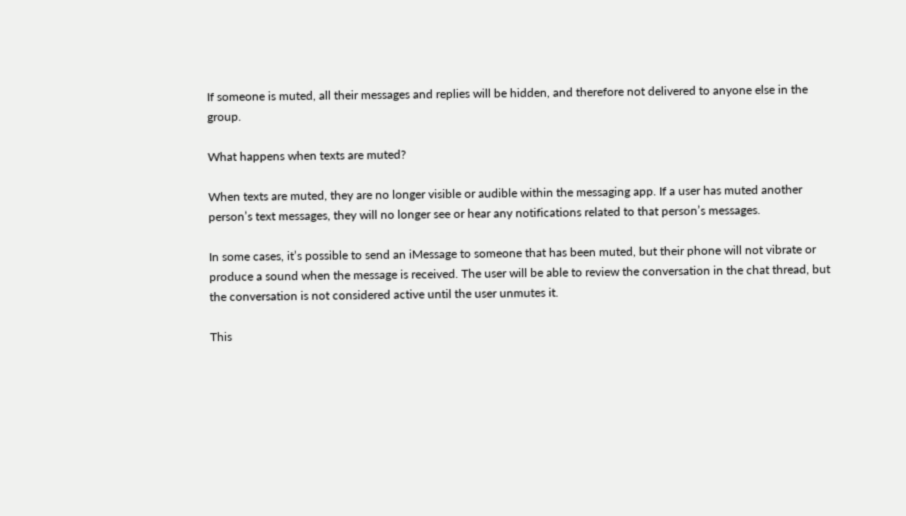If someone is muted, all their messages and replies will be hidden, and therefore not delivered to anyone else in the group.

What happens when texts are muted?

When texts are muted, they are no longer visible or audible within the messaging app. If a user has muted another person’s text messages, they will no longer see or hear any notifications related to that person’s messages.

In some cases, it’s possible to send an iMessage to someone that has been muted, but their phone will not vibrate or produce a sound when the message is received. The user will be able to review the conversation in the chat thread, but the conversation is not considered active until the user unmutes it.

This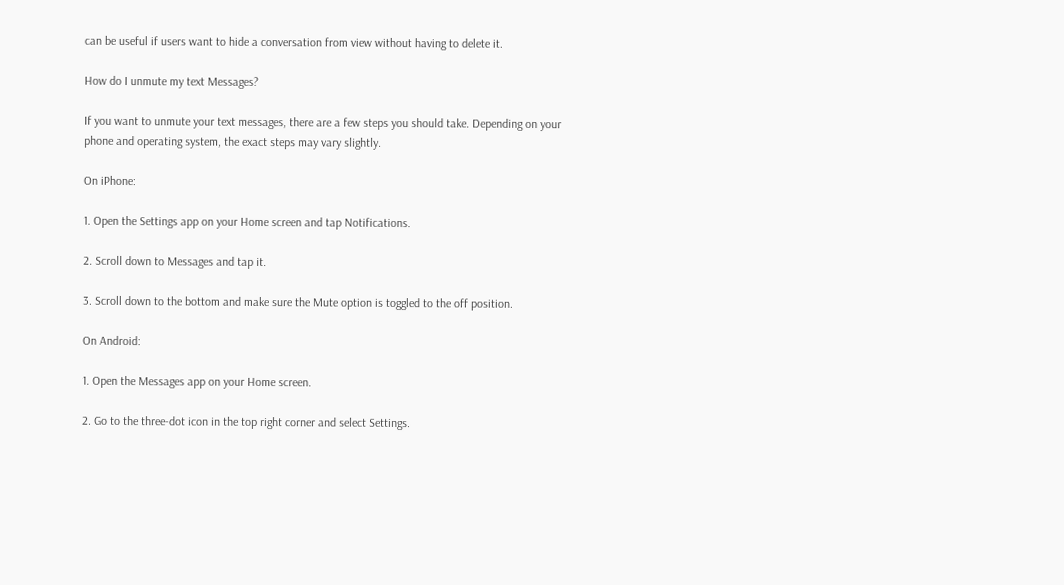can be useful if users want to hide a conversation from view without having to delete it.

How do I unmute my text Messages?

If you want to unmute your text messages, there are a few steps you should take. Depending on your phone and operating system, the exact steps may vary slightly.

On iPhone:

1. Open the Settings app on your Home screen and tap Notifications.

2. Scroll down to Messages and tap it.

3. Scroll down to the bottom and make sure the Mute option is toggled to the off position.

On Android:

1. Open the Messages app on your Home screen.

2. Go to the three-dot icon in the top right corner and select Settings.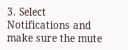3. Select Notifications and make sure the mute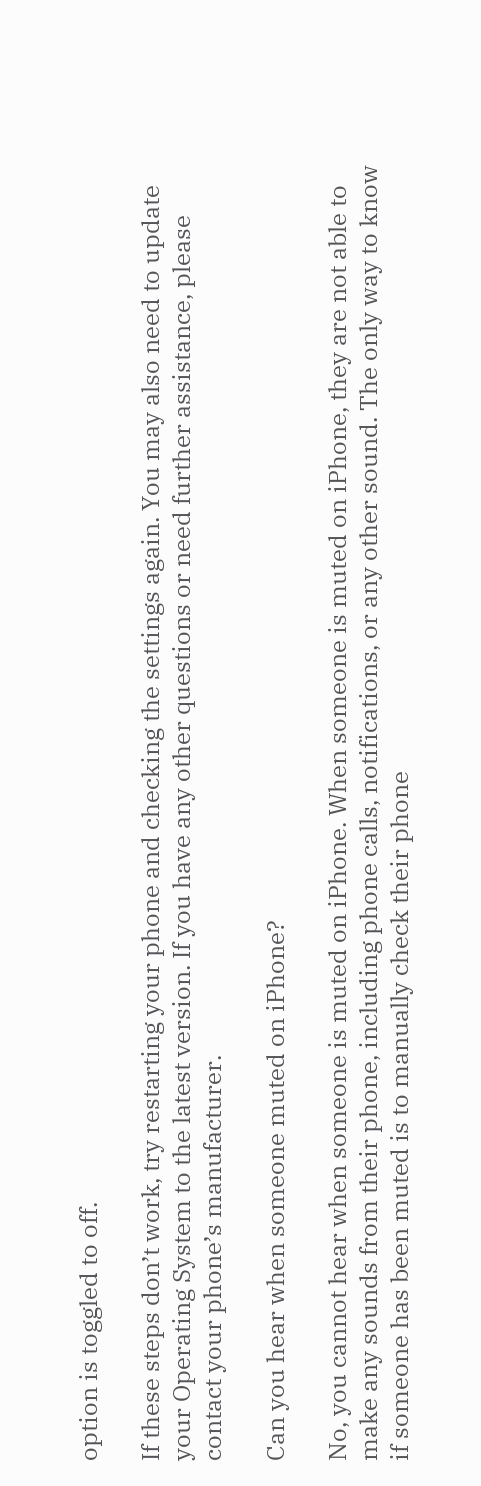option is toggled to off.

If these steps don’t work, try restarting your phone and checking the settings again. You may also need to update your Operating System to the latest version. If you have any other questions or need further assistance, please contact your phone’s manufacturer.

Can you hear when someone muted on iPhone?

No, you cannot hear when someone is muted on iPhone. When someone is muted on iPhone, they are not able to make any sounds from their phone, including phone calls, notifications, or any other sound. The only way to know if someone has been muted is to manually check their phone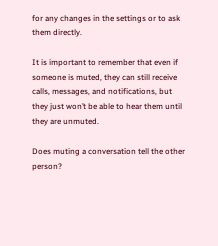for any changes in the settings or to ask them directly.

It is important to remember that even if someone is muted, they can still receive calls, messages, and notifications, but they just won’t be able to hear them until they are unmuted.

Does muting a conversation tell the other person?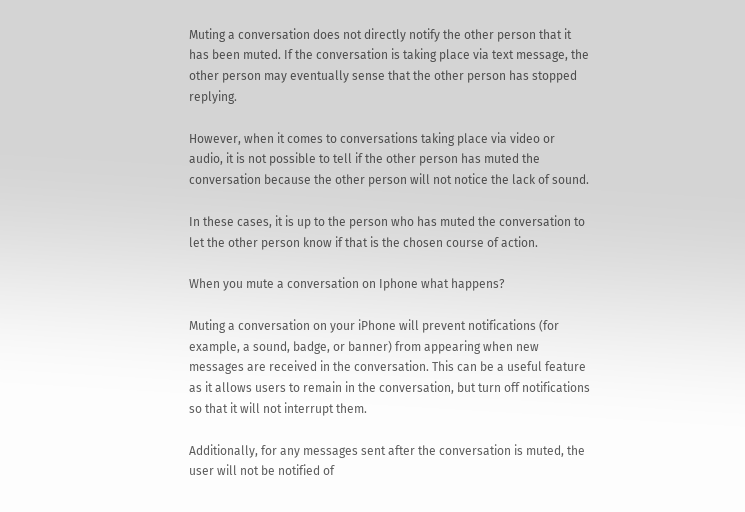Muting a conversation does not directly notify the other person that it has been muted. If the conversation is taking place via text message, the other person may eventually sense that the other person has stopped replying.

However, when it comes to conversations taking place via video or audio, it is not possible to tell if the other person has muted the conversation because the other person will not notice the lack of sound.

In these cases, it is up to the person who has muted the conversation to let the other person know if that is the chosen course of action.

When you mute a conversation on Iphone what happens?

Muting a conversation on your iPhone will prevent notifications (for example, a sound, badge, or banner) from appearing when new messages are received in the conversation. This can be a useful feature as it allows users to remain in the conversation, but turn off notifications so that it will not interrupt them.

Additionally, for any messages sent after the conversation is muted, the user will not be notified of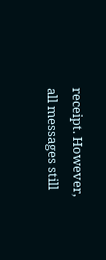receipt. However, all messages still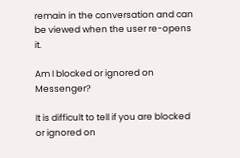remain in the conversation and can be viewed when the user re-opens it.

Am I blocked or ignored on Messenger?

It is difficult to tell if you are blocked or ignored on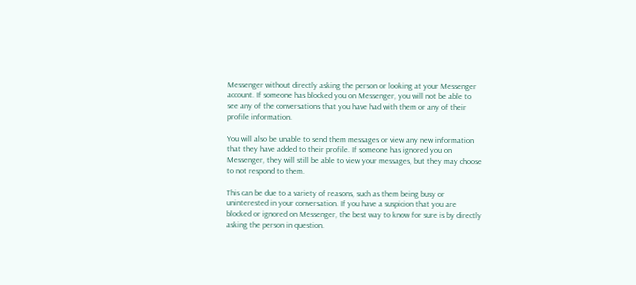Messenger without directly asking the person or looking at your Messenger account. If someone has blocked you on Messenger, you will not be able to see any of the conversations that you have had with them or any of their profile information.

You will also be unable to send them messages or view any new information that they have added to their profile. If someone has ignored you on Messenger, they will still be able to view your messages, but they may choose to not respond to them.

This can be due to a variety of reasons, such as them being busy or uninterested in your conversation. If you have a suspicion that you are blocked or ignored on Messenger, the best way to know for sure is by directly asking the person in question.